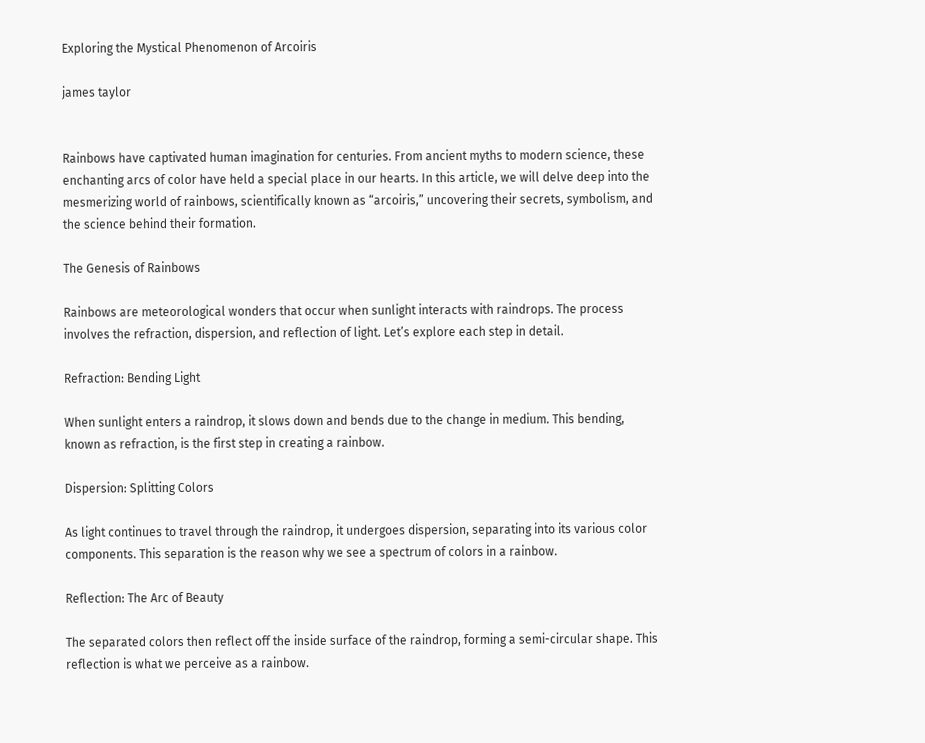Exploring the Mystical Phenomenon of Arcoiris

james taylor


Rainbows have captivated human imagination for centuries. From ancient myths to modern science, these enchanting arcs of color have held a special place in our hearts. In this article, we will delve deep into the mesmerizing world of rainbows, scientifically known as “arcoiris,” uncovering their secrets, symbolism, and the science behind their formation.

The Genesis of Rainbows

Rainbows are meteorological wonders that occur when sunlight interacts with raindrops. The process involves the refraction, dispersion, and reflection of light. Let’s explore each step in detail.

Refraction: Bending Light

When sunlight enters a raindrop, it slows down and bends due to the change in medium. This bending, known as refraction, is the first step in creating a rainbow.

Dispersion: Splitting Colors

As light continues to travel through the raindrop, it undergoes dispersion, separating into its various color components. This separation is the reason why we see a spectrum of colors in a rainbow.

Reflection: The Arc of Beauty

The separated colors then reflect off the inside surface of the raindrop, forming a semi-circular shape. This reflection is what we perceive as a rainbow.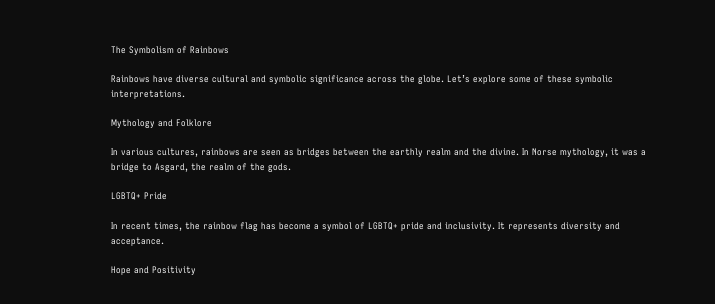The Symbolism of Rainbows

Rainbows have diverse cultural and symbolic significance across the globe. Let’s explore some of these symbolic interpretations.

Mythology and Folklore

In various cultures, rainbows are seen as bridges between the earthly realm and the divine. In Norse mythology, it was a bridge to Asgard, the realm of the gods.

LGBTQ+ Pride

In recent times, the rainbow flag has become a symbol of LGBTQ+ pride and inclusivity. It represents diversity and acceptance.

Hope and Positivity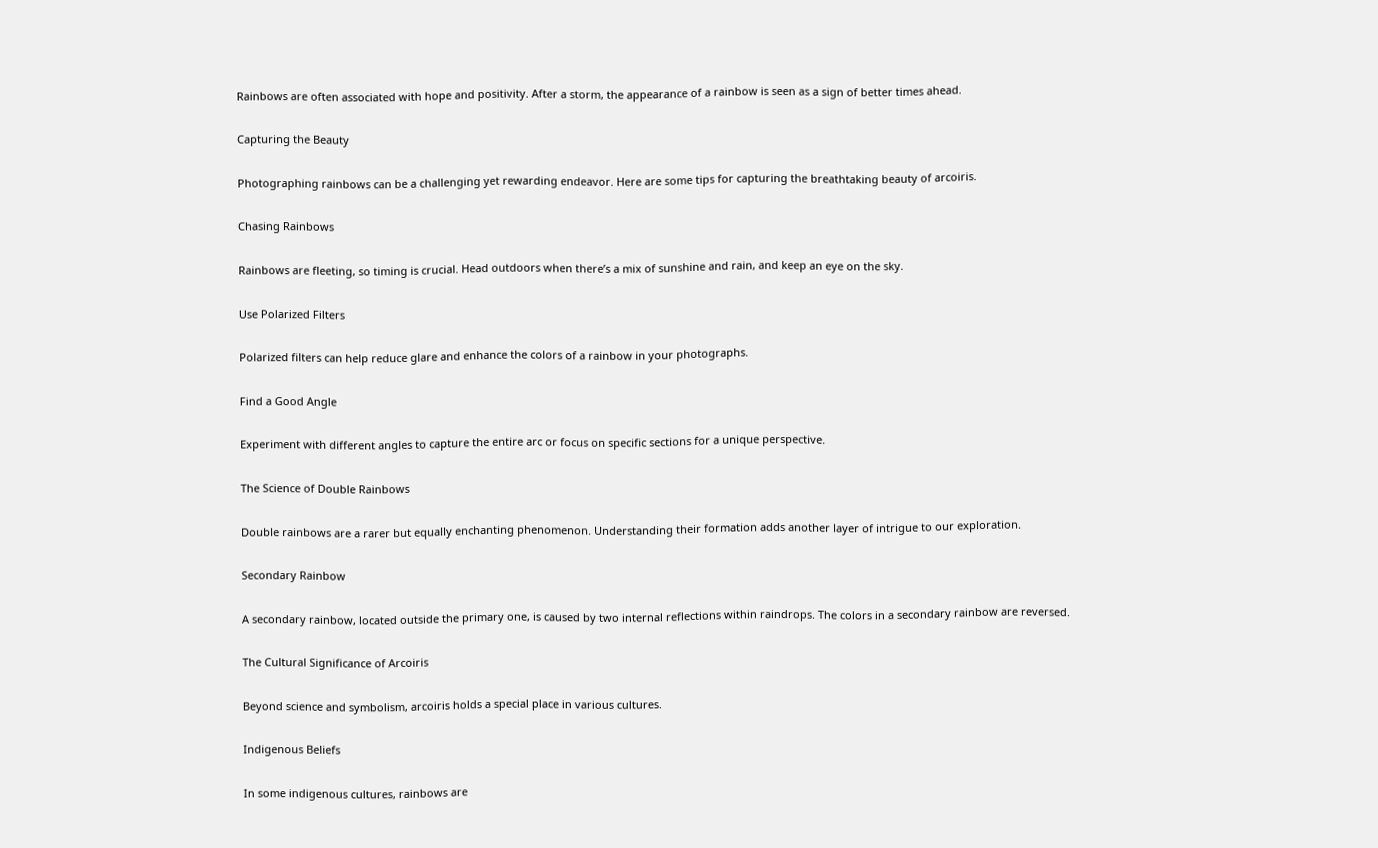Rainbows are often associated with hope and positivity. After a storm, the appearance of a rainbow is seen as a sign of better times ahead.

Capturing the Beauty

Photographing rainbows can be a challenging yet rewarding endeavor. Here are some tips for capturing the breathtaking beauty of arcoiris.

Chasing Rainbows

Rainbows are fleeting, so timing is crucial. Head outdoors when there’s a mix of sunshine and rain, and keep an eye on the sky.

Use Polarized Filters

Polarized filters can help reduce glare and enhance the colors of a rainbow in your photographs.

Find a Good Angle

Experiment with different angles to capture the entire arc or focus on specific sections for a unique perspective.

The Science of Double Rainbows

Double rainbows are a rarer but equally enchanting phenomenon. Understanding their formation adds another layer of intrigue to our exploration.

Secondary Rainbow

A secondary rainbow, located outside the primary one, is caused by two internal reflections within raindrops. The colors in a secondary rainbow are reversed.

The Cultural Significance of Arcoiris

Beyond science and symbolism, arcoiris holds a special place in various cultures.

Indigenous Beliefs

In some indigenous cultures, rainbows are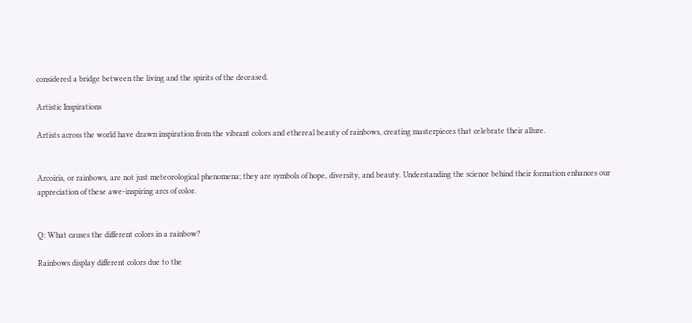considered a bridge between the living and the spirits of the deceased.

Artistic Inspirations

Artists across the world have drawn inspiration from the vibrant colors and ethereal beauty of rainbows, creating masterpieces that celebrate their allure.


Arcoiris, or rainbows, are not just meteorological phenomena; they are symbols of hope, diversity, and beauty. Understanding the science behind their formation enhances our appreciation of these awe-inspiring arcs of color.


Q: What causes the different colors in a rainbow?

Rainbows display different colors due to the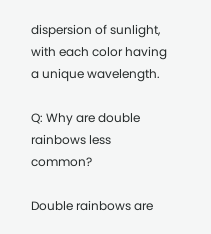dispersion of sunlight, with each color having a unique wavelength.

Q: Why are double rainbows less common?

Double rainbows are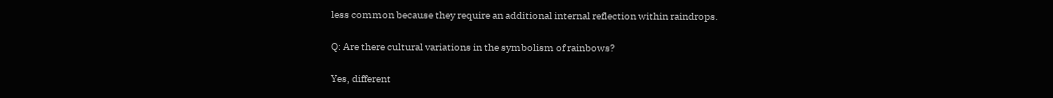less common because they require an additional internal reflection within raindrops.

Q: Are there cultural variations in the symbolism of rainbows?

Yes, different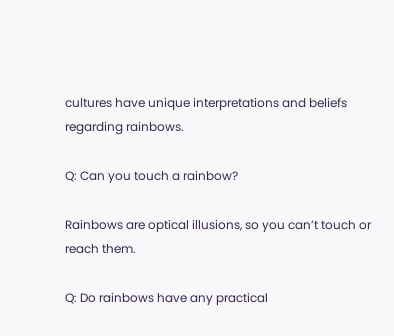cultures have unique interpretations and beliefs regarding rainbows.

Q: Can you touch a rainbow?

Rainbows are optical illusions, so you can’t touch or reach them.

Q: Do rainbows have any practical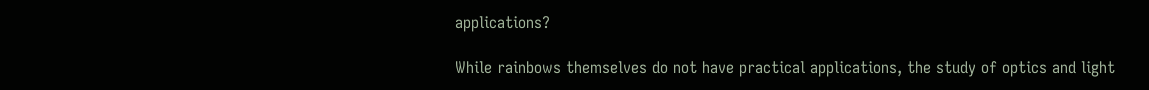applications?

While rainbows themselves do not have practical applications, the study of optics and light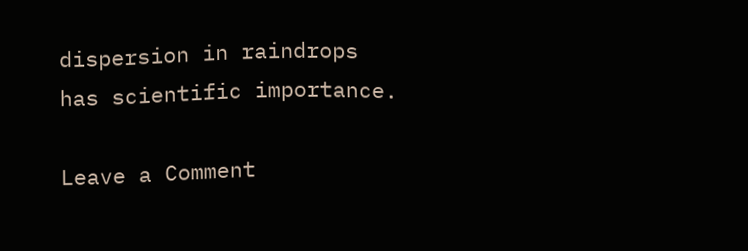dispersion in raindrops has scientific importance.

Leave a Comment